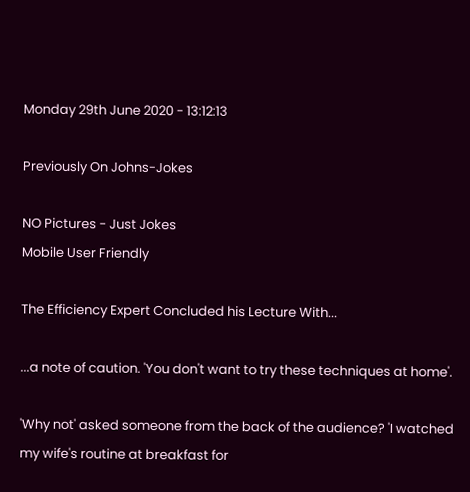Monday 29th June 2020 - 13:12:13

Previously On Johns-Jokes

NO Pictures - Just Jokes
Mobile User Friendly

The Efficiency Expert Concluded his Lecture With...

...a note of caution. 'You don't want to try these techniques at home'.

'Why not' asked someone from the back of the audience? 'I watched my wife's routine at breakfast for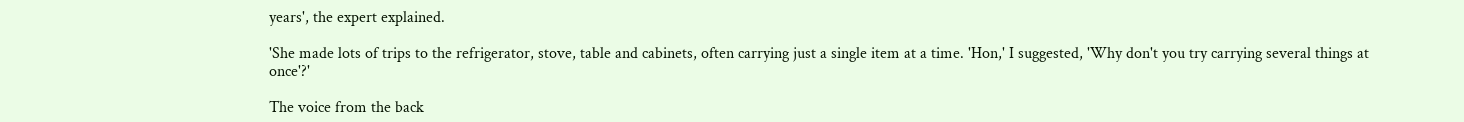years', the expert explained.

'She made lots of trips to the refrigerator, stove, table and cabinets, often carrying just a single item at a time. 'Hon,' I suggested, 'Why don't you try carrying several things at once'?'

The voice from the back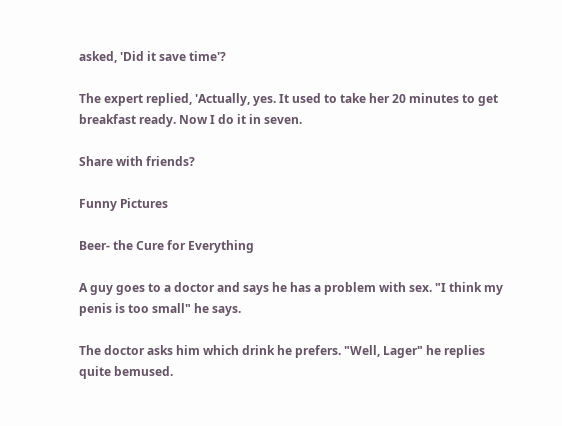asked, 'Did it save time'?

The expert replied, 'Actually, yes. It used to take her 20 minutes to get breakfast ready. Now I do it in seven.

Share with friends?

Funny Pictures

Beer- the Cure for Everything

A guy goes to a doctor and says he has a problem with sex. "I think my penis is too small" he says.

The doctor asks him which drink he prefers. "Well, Lager" he replies quite bemused.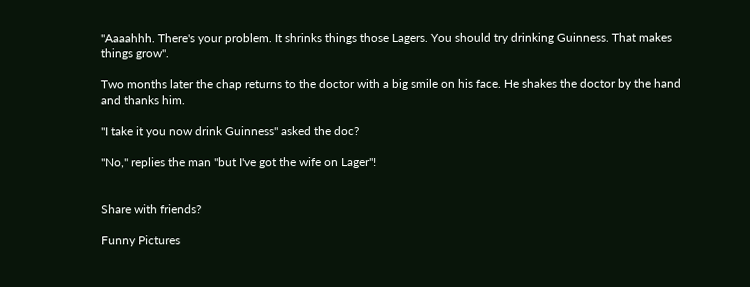"Aaaahhh. There's your problem. It shrinks things those Lagers. You should try drinking Guinness. That makes things grow".

Two months later the chap returns to the doctor with a big smile on his face. He shakes the doctor by the hand and thanks him.

"I take it you now drink Guinness" asked the doc?

"No," replies the man "but I've got the wife on Lager"!


Share with friends?

Funny Pictures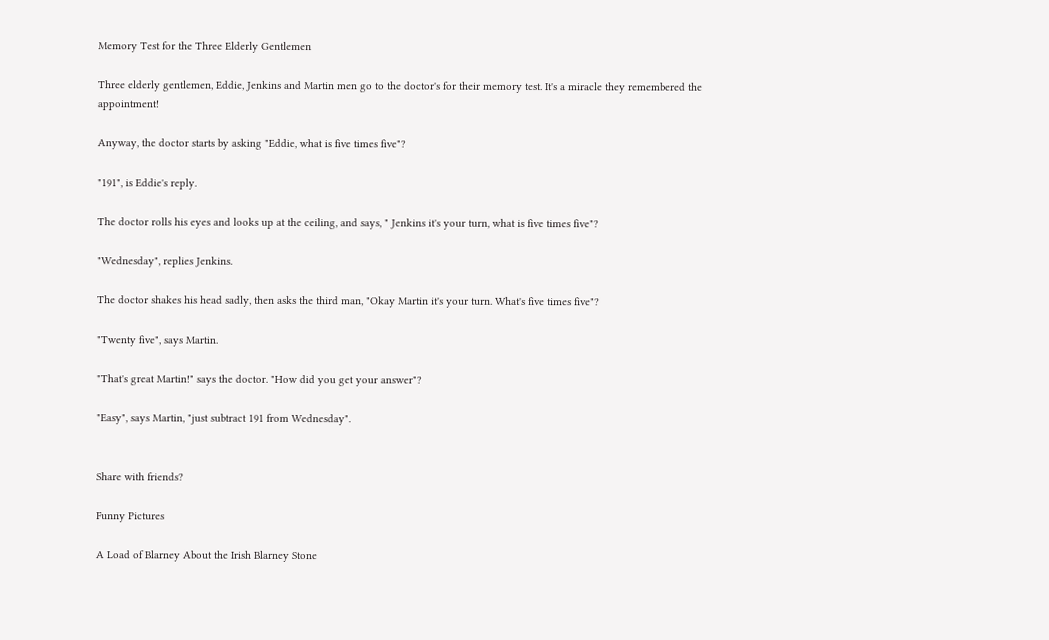Memory Test for the Three Elderly Gentlemen

Three elderly gentlemen, Eddie, Jenkins and Martin men go to the doctor's for their memory test. It's a miracle they remembered the appointment!

Anyway, the doctor starts by asking "Eddie, what is five times five"?

"191", is Eddie's reply.

The doctor rolls his eyes and looks up at the ceiling, and says, " Jenkins it's your turn, what is five times five"?

"Wednesday", replies Jenkins.

The doctor shakes his head sadly, then asks the third man, "Okay Martin it's your turn. What's five times five"?

"Twenty five", says Martin.

"That's great Martin!" says the doctor. "How did you get your answer"?

"Easy", says Martin, "just subtract 191 from Wednesday".


Share with friends?

Funny Pictures

A Load of Blarney About the Irish Blarney Stone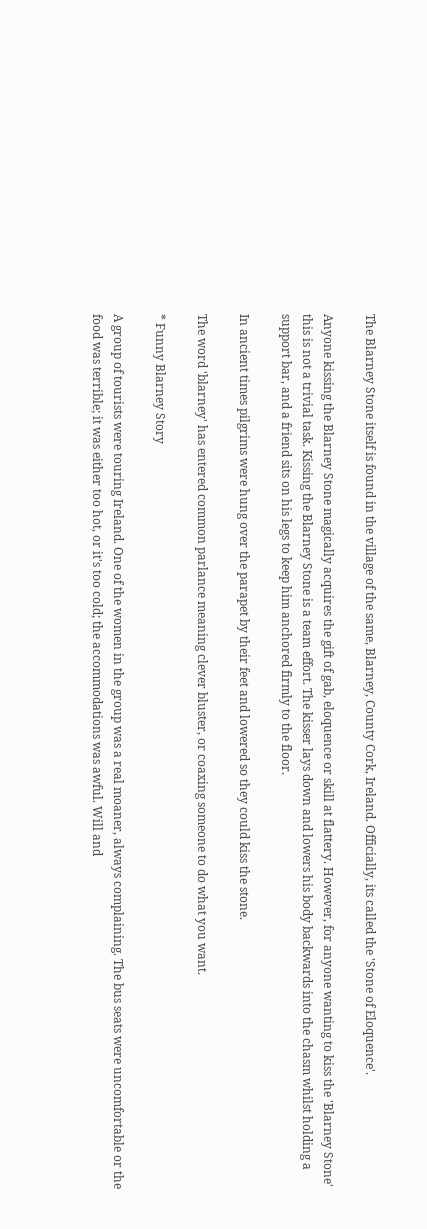The Blarney Stone itself is found in the village of the same, Blarney, County Cork, Ireland. Officially, its called the 'Stone of Eloquence'.

Anyone kissing the Blarney Stone magically acquires the gift of gab, eloquence or skill at flattery. However, for anyone wanting to kiss the 'Blarney Stone' this is not a trivial task. Kissing the Blarney Stone is a team effort. The kisser lays down and lowers his body backwards into the chasm whilst holding a support bar, and a friend sits on his legs to keep him anchored firmly to the floor.

In ancient times pilgrims were hung over the parapet by their feet and lowered so they could kiss the stone.

The word 'blarney' has entered common parlance meaning clever bluster, or coaxing someone to do what you want.

* Funny Blarney Story

A group of tourists were touring Ireland. One of the women in the group was a real moaner, always complaining. The bus seats were uncomfortable or the food was terrible; it was either too hot, or it's too cold; the accommodations was awful. Will and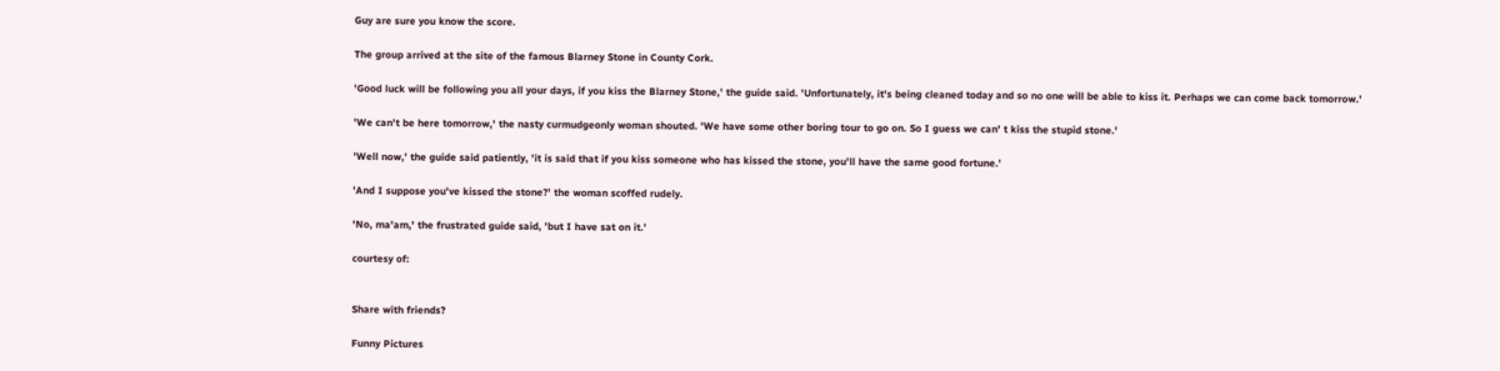Guy are sure you know the score.

The group arrived at the site of the famous Blarney Stone in County Cork.

'Good luck will be following you all your days, if you kiss the Blarney Stone,' the guide said. 'Unfortunately, it's being cleaned today and so no one will be able to kiss it. Perhaps we can come back tomorrow.'

'We can't be here tomorrow,' the nasty curmudgeonly woman shouted. 'We have some other boring tour to go on. So I guess we can' t kiss the stupid stone.'

'Well now,' the guide said patiently, 'it is said that if you kiss someone who has kissed the stone, you'll have the same good fortune.'

'And I suppose you've kissed the stone?' the woman scoffed rudely.

'No, ma'am,' the frustrated guide said, 'but I have sat on it.'

courtesy of:


Share with friends?

Funny Pictures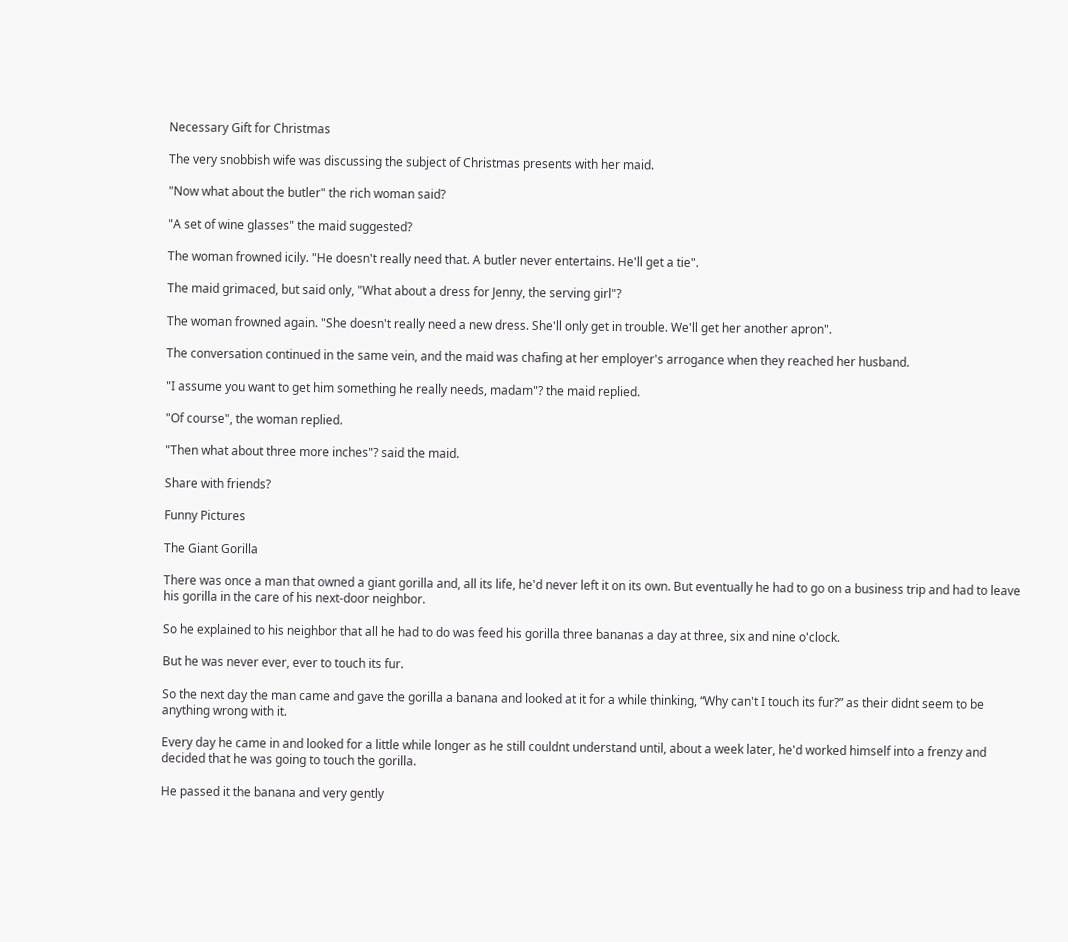Necessary Gift for Christmas

The very snobbish wife was discussing the subject of Christmas presents with her maid.

"Now what about the butler" the rich woman said?

"A set of wine glasses" the maid suggested?

The woman frowned icily. "He doesn't really need that. A butler never entertains. He'll get a tie".

The maid grimaced, but said only, "What about a dress for Jenny, the serving girl"?

The woman frowned again. "She doesn't really need a new dress. She'll only get in trouble. We'll get her another apron".

The conversation continued in the same vein, and the maid was chafing at her employer's arrogance when they reached her husband.

"I assume you want to get him something he really needs, madam"? the maid replied.

"Of course", the woman replied.

"Then what about three more inches"? said the maid.

Share with friends?

Funny Pictures

The Giant Gorilla

There was once a man that owned a giant gorilla and, all its life, he'd never left it on its own. But eventually he had to go on a business trip and had to leave his gorilla in the care of his next-door neighbor.

So he explained to his neighbor that all he had to do was feed his gorilla three bananas a day at three, six and nine o'clock.

But he was never ever, ever to touch its fur.

So the next day the man came and gave the gorilla a banana and looked at it for a while thinking, “Why can't I touch its fur?” as their didnt seem to be anything wrong with it.

Every day he came in and looked for a little while longer as he still couldnt understand until, about a week later, he'd worked himself into a frenzy and decided that he was going to touch the gorilla.

He passed it the banana and very gently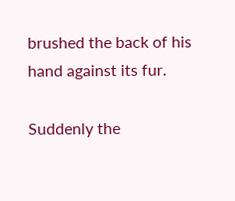brushed the back of his hand against its fur.

Suddenly the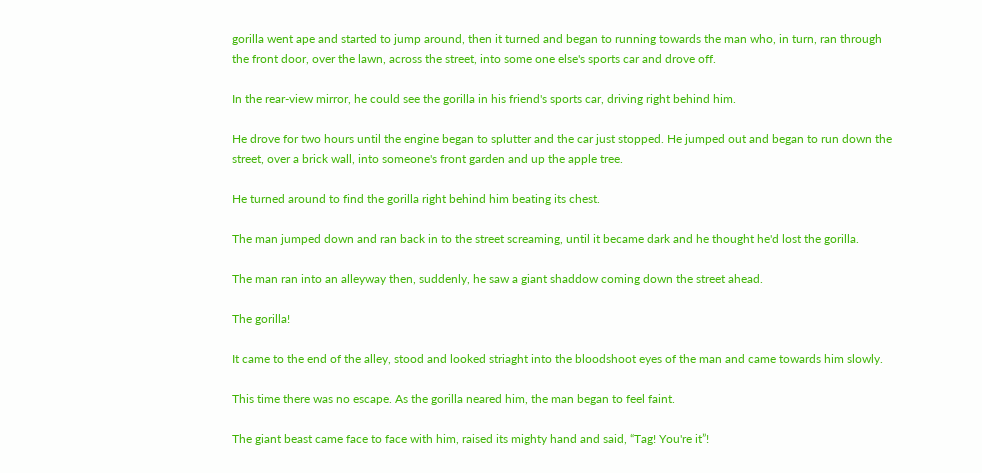gorilla went ape and started to jump around, then it turned and began to running towards the man who, in turn, ran through the front door, over the lawn, across the street, into some one else's sports car and drove off.

In the rear-view mirror, he could see the gorilla in his friend's sports car, driving right behind him.

He drove for two hours until the engine began to splutter and the car just stopped. He jumped out and began to run down the street, over a brick wall, into someone's front garden and up the apple tree.

He turned around to find the gorilla right behind him beating its chest.

The man jumped down and ran back in to the street screaming, until it became dark and he thought he'd lost the gorilla.

The man ran into an alleyway then, suddenly, he saw a giant shaddow coming down the street ahead.

The gorilla!

It came to the end of the alley, stood and looked striaght into the bloodshoot eyes of the man and came towards him slowly.

This time there was no escape. As the gorilla neared him, the man began to feel faint.

The giant beast came face to face with him, raised its mighty hand and said, “Tag! You're it”!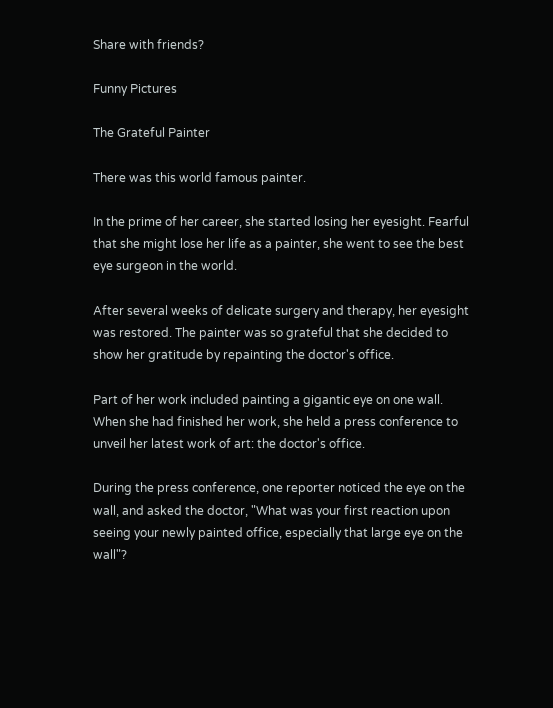Share with friends?

Funny Pictures

The Grateful Painter

There was this world famous painter.

In the prime of her career, she started losing her eyesight. Fearful that she might lose her life as a painter, she went to see the best eye surgeon in the world.

After several weeks of delicate surgery and therapy, her eyesight was restored. The painter was so grateful that she decided to show her gratitude by repainting the doctor's office.

Part of her work included painting a gigantic eye on one wall. When she had finished her work, she held a press conference to unveil her latest work of art: the doctor's office.

During the press conference, one reporter noticed the eye on the wall, and asked the doctor, "What was your first reaction upon seeing your newly painted office, especially that large eye on the wall"?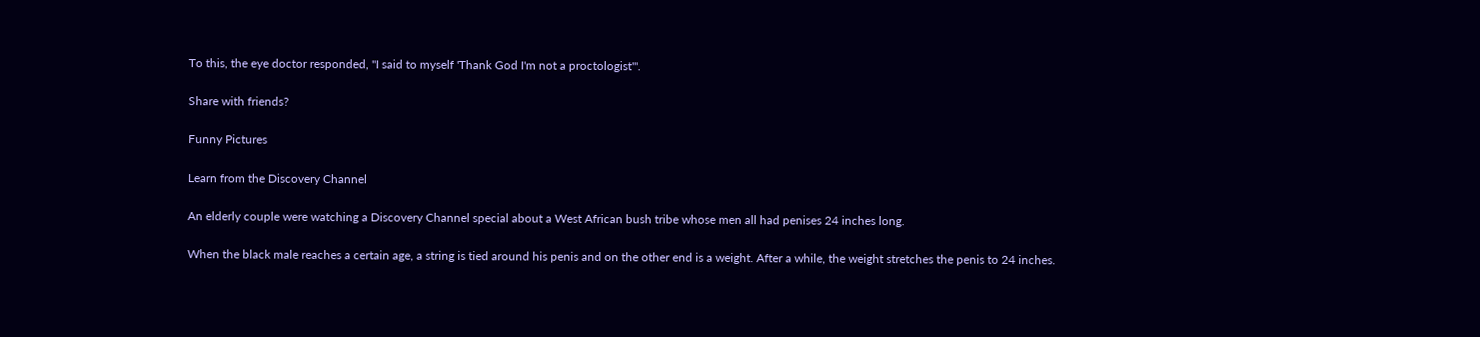To this, the eye doctor responded, "I said to myself 'Thank God I'm not a proctologist'".

Share with friends?

Funny Pictures

Learn from the Discovery Channel

An elderly couple were watching a Discovery Channel special about a West African bush tribe whose men all had penises 24 inches long.

When the black male reaches a certain age, a string is tied around his penis and on the other end is a weight. After a while, the weight stretches the penis to 24 inches.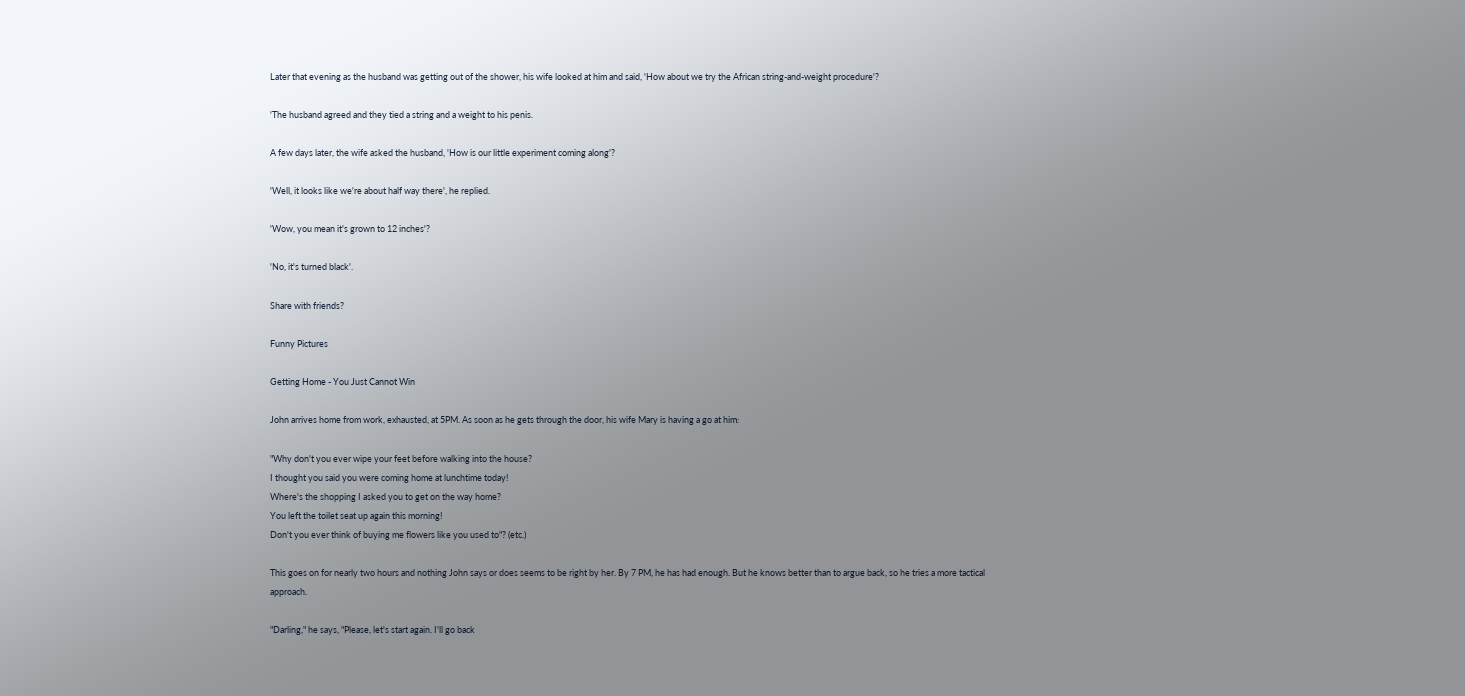Later that evening as the husband was getting out of the shower, his wife looked at him and said, 'How about we try the African string-and-weight procedure'?

'The husband agreed and they tied a string and a weight to his penis.

A few days later, the wife asked the husband, 'How is our little experiment coming along'?

'Well, it looks like we're about half way there', he replied.

'Wow, you mean it's grown to 12 inches'?

'No, it's turned black'.

Share with friends?

Funny Pictures

Getting Home - You Just Cannot Win

John arrives home from work, exhausted, at 5PM. As soon as he gets through the door, his wife Mary is having a go at him:

"Why don't you ever wipe your feet before walking into the house?
I thought you said you were coming home at lunchtime today!
Where's the shopping I asked you to get on the way home?
You left the toilet seat up again this morning!
Don't you ever think of buying me flowers like you used to"? (etc.)

This goes on for nearly two hours and nothing John says or does seems to be right by her. By 7 PM, he has had enough. But he knows better than to argue back, so he tries a more tactical approach.

"Darling," he says, "Please, let's start again. I'll go back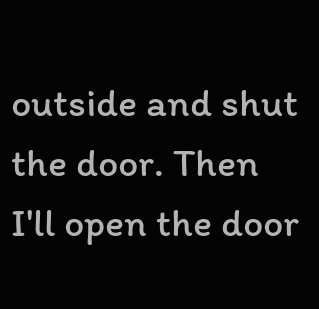outside and shut the door. Then I'll open the door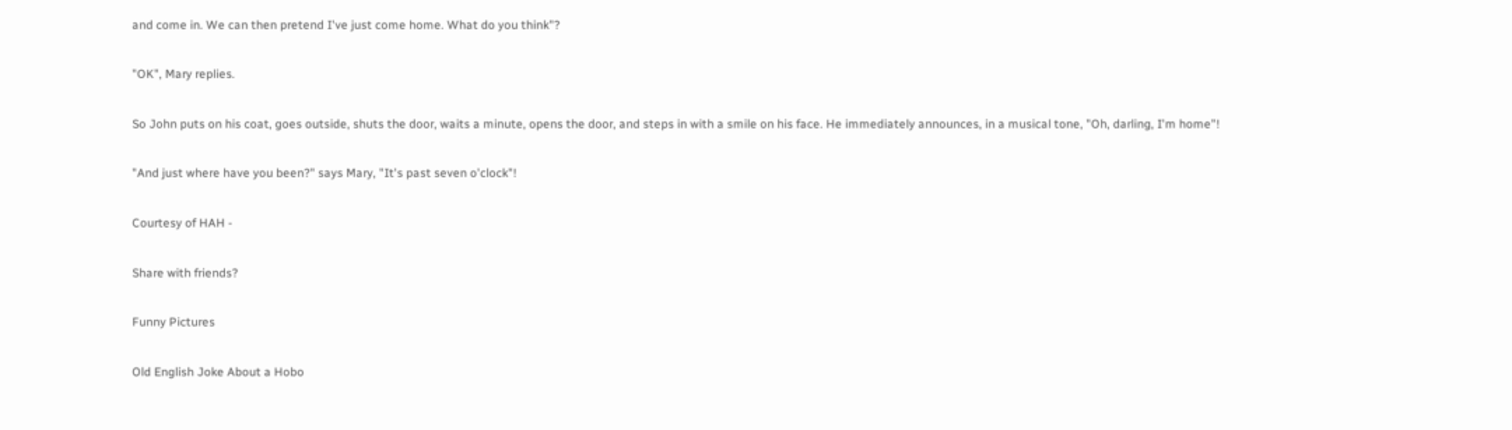and come in. We can then pretend I've just come home. What do you think"?

"OK", Mary replies.

So John puts on his coat, goes outside, shuts the door, waits a minute, opens the door, and steps in with a smile on his face. He immediately announces, in a musical tone, "Oh, darling, I'm home"!

"And just where have you been?" says Mary, "It's past seven o'clock"!

Courtesy of HAH -

Share with friends?

Funny Pictures

Old English Joke About a Hobo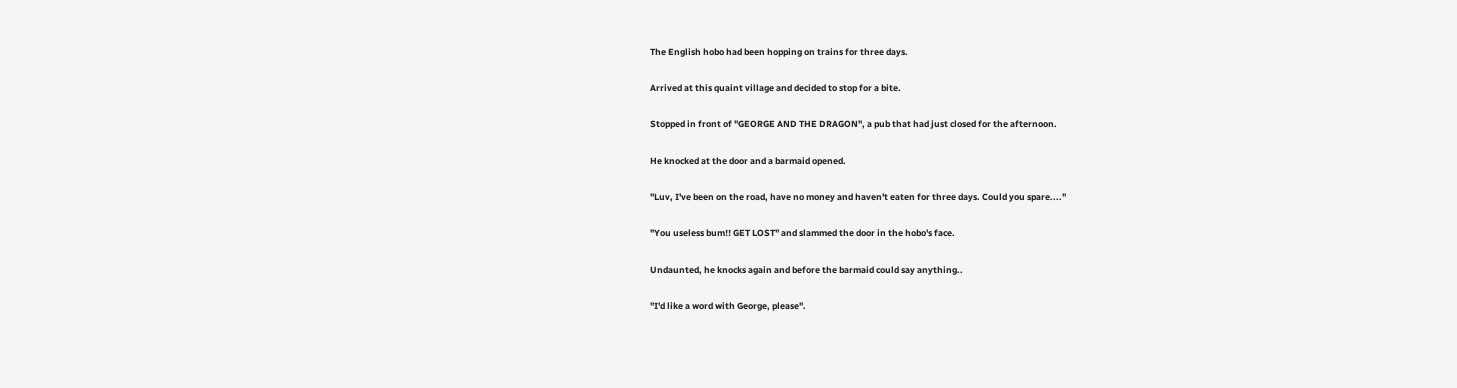The English hobo had been hopping on trains for three days.

Arrived at this quaint village and decided to stop for a bite.

Stopped in front of "GEORGE AND THE DRAGON", a pub that had just closed for the afternoon.

He knocked at the door and a barmaid opened.

"Luv, I've been on the road, have no money and haven't eaten for three days. Could you spare...."

"You useless bum!! GET LOST" and slammed the door in the hobo's face.

Undaunted, he knocks again and before the barmaid could say anything..

"I'd like a word with George, please".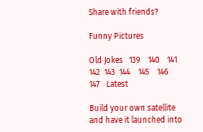Share with friends?

Funny Pictures

Old Jokes   139    140    141    142  143  144    145    146    147   Latest

Build your own satellite and have it launched into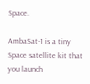Space.

AmbaSat-1 is a tiny Space satellite kit that you launch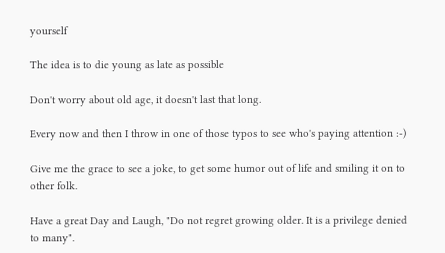yourself

The idea is to die young as late as possible

Don't worry about old age, it doesn't last that long.

Every now and then I throw in one of those typos to see who's paying attention :-)

Give me the grace to see a joke, to get some humor out of life and smiling it on to other folk.

Have a great Day and Laugh, "Do not regret growing older. It is a privilege denied to many".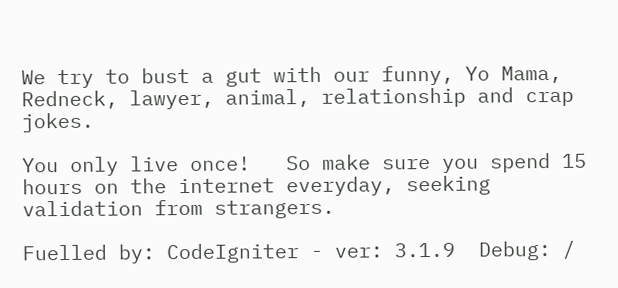We try to bust a gut with our funny, Yo Mama, Redneck, lawyer, animal, relationship and crap jokes.

You only live once!   So make sure you spend 15 hours on the internet everyday, seeking validation from strangers.

Fuelled by: CodeIgniter - ver: 3.1.9  Debug: /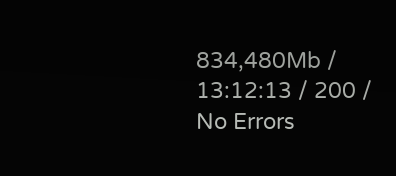834,480Mb / 13:12:13 / 200 / No Errors